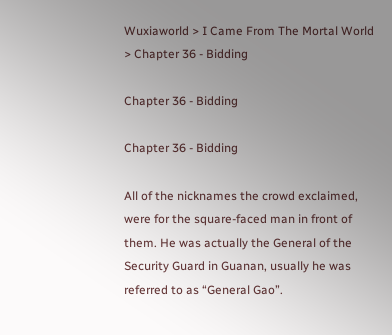Wuxiaworld > I Came From The Mortal World > Chapter 36 - Bidding

Chapter 36 - Bidding

Chapter 36 - Bidding

All of the nicknames the crowd exclaimed, were for the square-faced man in front of them. He was actually the General of the Security Guard in Guanan, usually he was referred to as “General Gao”.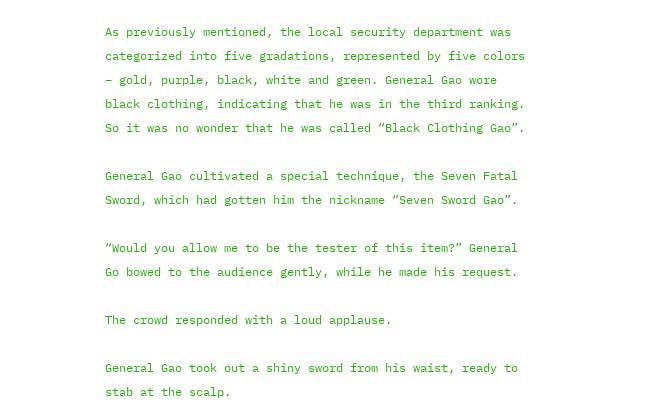As previously mentioned, the local security department was categorized into five gradations, represented by five colors – gold, purple, black, white and green. General Gao wore black clothing, indicating that he was in the third ranking. So it was no wonder that he was called “Black Clothing Gao”.

General Gao cultivated a special technique, the Seven Fatal Sword, which had gotten him the nickname “Seven Sword Gao”.

“Would you allow me to be the tester of this item?” General Go bowed to the audience gently, while he made his request.

The crowd responded with a loud applause.

General Gao took out a shiny sword from his waist, ready to stab at the scalp.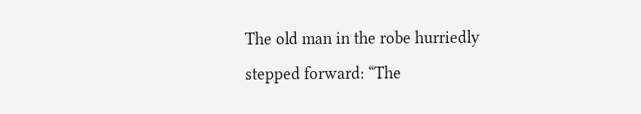The old man in the robe hurriedly stepped forward: “The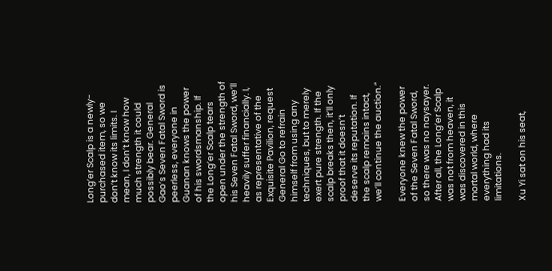Long’er Scalp is a newly-purchased item, so we don’t know its limits. I mean, I don’t know how much strength it could possibly bear. General Gao’s Seven Fatal Sword is peerless, everyone in Guanan knows the power of his swordsmanship. If the Long’er Scalp tears open under the strength of his Seven Fatal Sword, we’ll heavily suffer financially. I, as representative of the Exquisite Pavilion, request General Go to refrain himself from using any techniques, but to merely exert pure strength. If the scalp breaks then, it’ll only proof that it doesn’t deserve its reputation. If the scalp remains intact, we’ll continue the auction.”

Everyone knew the power of the Seven Fatal Sword, so there was no naysayer. After all, the Long’er Scalp was not from heaven, it was discovered in this mortal world, where everything had its limitations.

Xu Yi sat on his seat,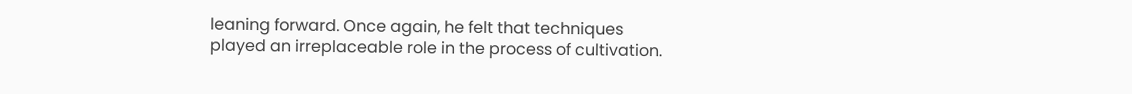leaning forward. Once again, he felt that techniques played an irreplaceable role in the process of cultivation.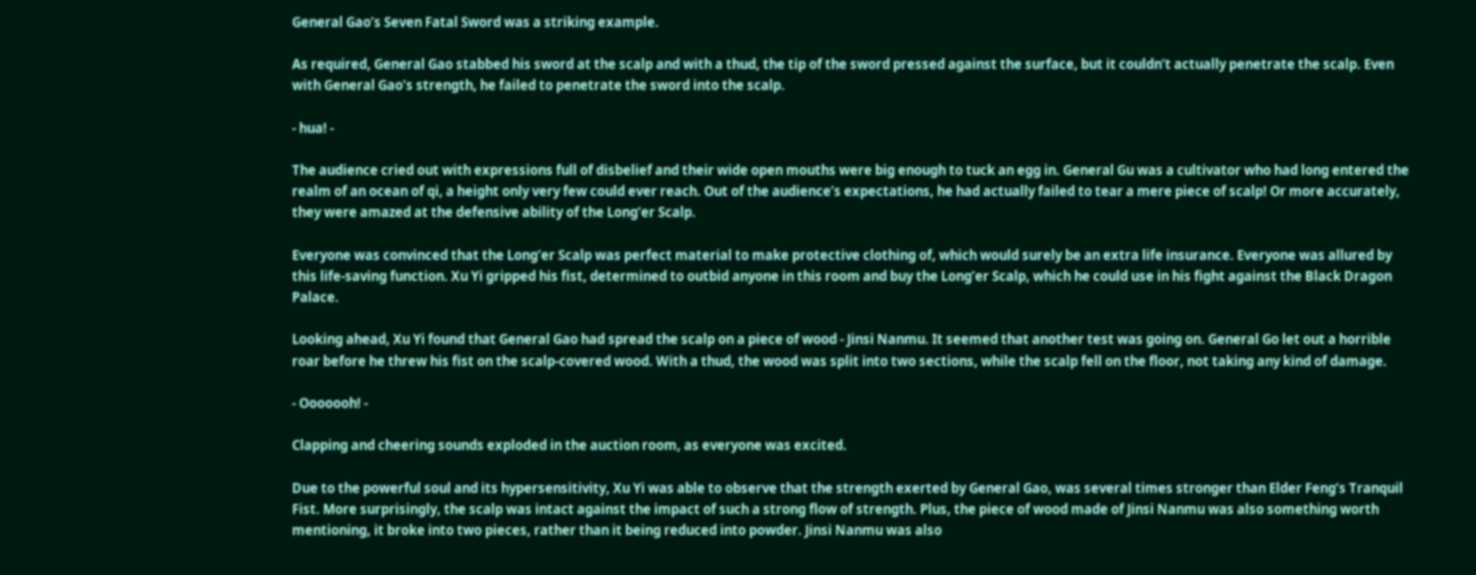General Gao’s Seven Fatal Sword was a striking example.

As required, General Gao stabbed his sword at the scalp and with a thud, the tip of the sword pressed against the surface, but it couldn’t actually penetrate the scalp. Even with General Gao’s strength, he failed to penetrate the sword into the scalp.

- hua! -

The audience cried out with expressions full of disbelief and their wide open mouths were big enough to tuck an egg in. General Gu was a cultivator who had long entered the realm of an ocean of qi, a height only very few could ever reach. Out of the audience’s expectations, he had actually failed to tear a mere piece of scalp! Or more accurately, they were amazed at the defensive ability of the Long’er Scalp.

Everyone was convinced that the Long’er Scalp was perfect material to make protective clothing of, which would surely be an extra life insurance. Everyone was allured by this life-saving function. Xu Yi gripped his fist, determined to outbid anyone in this room and buy the Long’er Scalp, which he could use in his fight against the Black Dragon Palace.

Looking ahead, Xu Yi found that General Gao had spread the scalp on a piece of wood - Jinsi Nanmu. It seemed that another test was going on. General Go let out a horrible roar before he threw his fist on the scalp-covered wood. With a thud, the wood was split into two sections, while the scalp fell on the floor, not taking any kind of damage.

- Ooooooh! -

Clapping and cheering sounds exploded in the auction room, as everyone was excited.

Due to the powerful soul and its hypersensitivity, Xu Yi was able to observe that the strength exerted by General Gao, was several times stronger than Elder Feng’s Tranquil Fist. More surprisingly, the scalp was intact against the impact of such a strong flow of strength. Plus, the piece of wood made of Jinsi Nanmu was also something worth mentioning, it broke into two pieces, rather than it being reduced into powder. Jinsi Nanmu was also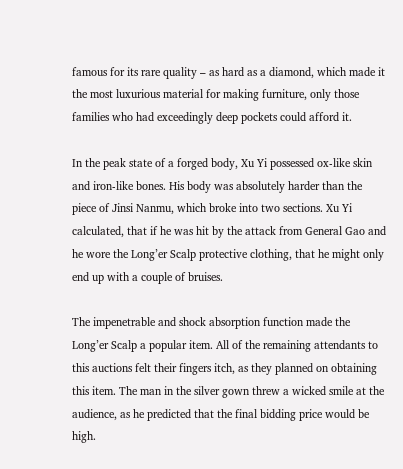famous for its rare quality – as hard as a diamond, which made it the most luxurious material for making furniture, only those families who had exceedingly deep pockets could afford it.

In the peak state of a forged body, Xu Yi possessed ox-like skin and iron-like bones. His body was absolutely harder than the piece of Jinsi Nanmu, which broke into two sections. Xu Yi calculated, that if he was hit by the attack from General Gao and he wore the Long’er Scalp protective clothing, that he might only end up with a couple of bruises.

The impenetrable and shock absorption function made the Long’er Scalp a popular item. All of the remaining attendants to this auctions felt their fingers itch, as they planned on obtaining this item. The man in the silver gown threw a wicked smile at the audience, as he predicted that the final bidding price would be high.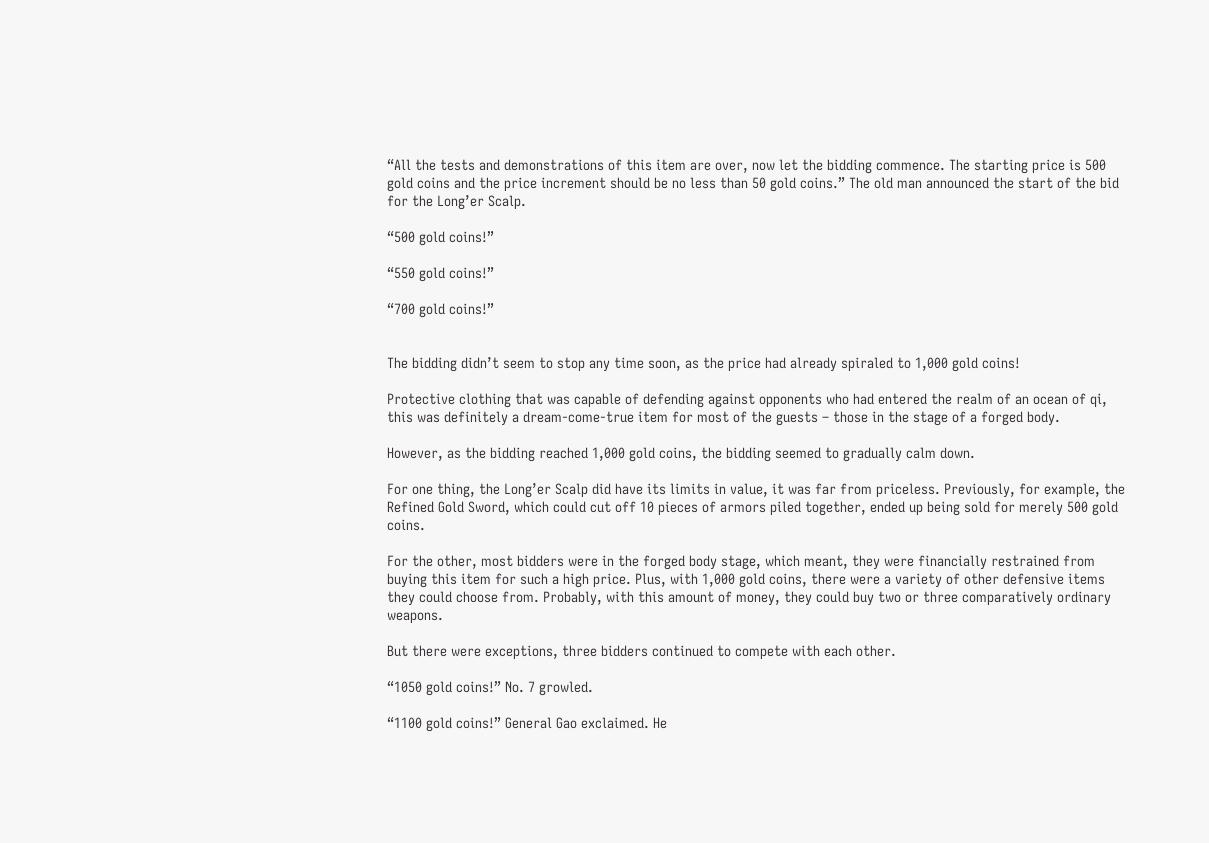“All the tests and demonstrations of this item are over, now let the bidding commence. The starting price is 500 gold coins and the price increment should be no less than 50 gold coins.” The old man announced the start of the bid for the Long’er Scalp.

“500 gold coins!”

“550 gold coins!”

“700 gold coins!”


The bidding didn’t seem to stop any time soon, as the price had already spiraled to 1,000 gold coins!

Protective clothing that was capable of defending against opponents who had entered the realm of an ocean of qi, this was definitely a dream-come-true item for most of the guests – those in the stage of a forged body.

However, as the bidding reached 1,000 gold coins, the bidding seemed to gradually calm down.

For one thing, the Long’er Scalp did have its limits in value, it was far from priceless. Previously, for example, the Refined Gold Sword, which could cut off 10 pieces of armors piled together, ended up being sold for merely 500 gold coins.

For the other, most bidders were in the forged body stage, which meant, they were financially restrained from buying this item for such a high price. Plus, with 1,000 gold coins, there were a variety of other defensive items they could choose from. Probably, with this amount of money, they could buy two or three comparatively ordinary weapons.

But there were exceptions, three bidders continued to compete with each other.

“1050 gold coins!” No. 7 growled.

“1100 gold coins!” General Gao exclaimed. He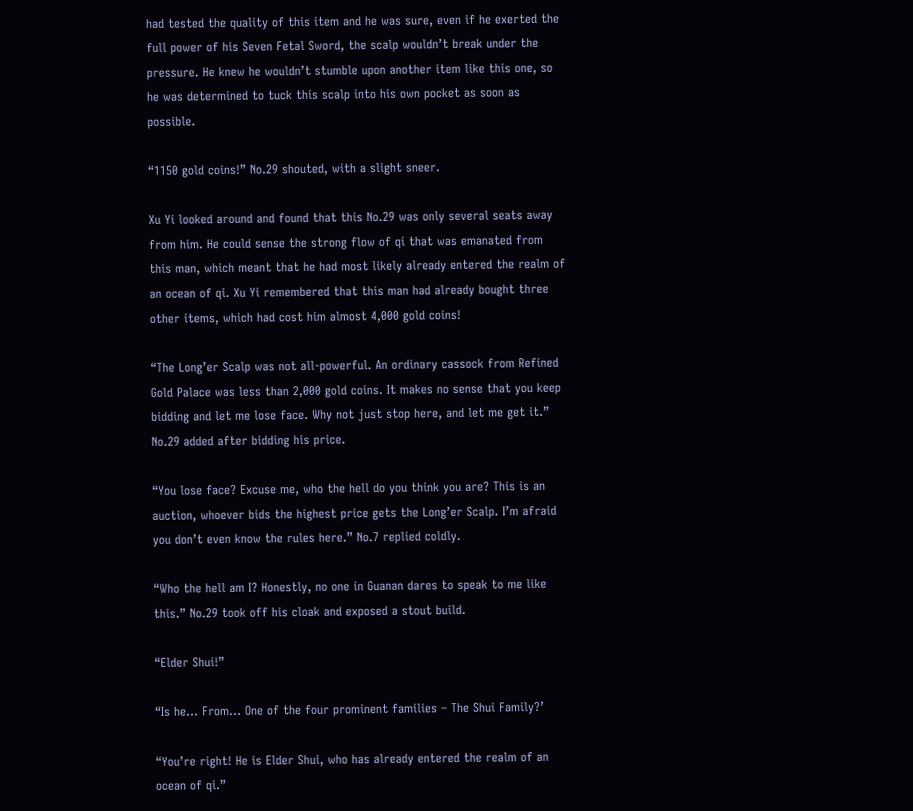had tested the quality of this item and he was sure, even if he exerted the full power of his Seven Fetal Sword, the scalp wouldn’t break under the pressure. He knew he wouldn’t stumble upon another item like this one, so he was determined to tuck this scalp into his own pocket as soon as possible.

“1150 gold coins!” No.29 shouted, with a slight sneer.

Xu Yi looked around and found that this No.29 was only several seats away from him. He could sense the strong flow of qi that was emanated from this man, which meant that he had most likely already entered the realm of an ocean of qi. Xu Yi remembered that this man had already bought three other items, which had cost him almost 4,000 gold coins!

“The Long’er Scalp was not all-powerful. An ordinary cassock from Refined Gold Palace was less than 2,000 gold coins. It makes no sense that you keep bidding and let me lose face. Why not just stop here, and let me get it.” No.29 added after bidding his price.

“You lose face? Excuse me, who the hell do you think you are? This is an auction, whoever bids the highest price gets the Long’er Scalp. I’m afraid you don’t even know the rules here.” No.7 replied coldly.

“Who the hell am I? Honestly, no one in Guanan dares to speak to me like this.” No.29 took off his cloak and exposed a stout build.

“Elder Shui!”

“Is he… From… One of the four prominent families – The Shui Family?’

“You’re right! He is Elder Shui, who has already entered the realm of an ocean of qi.”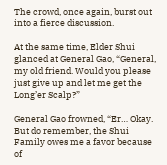The crowd, once again, burst out into a fierce discussion.

At the same time, Elder Shui glanced at General Gao, “General, my old friend. Would you please just give up and let me get the Long’er Scalp?”

General Gao frowned, “Er… Okay. But do remember, the Shui Family owes me a favor because of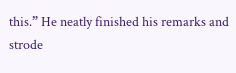this.” He neatly finished his remarks and strode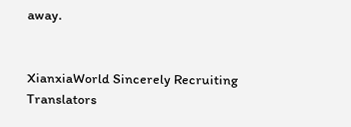away.


XianxiaWorld Sincerely Recruiting Translators